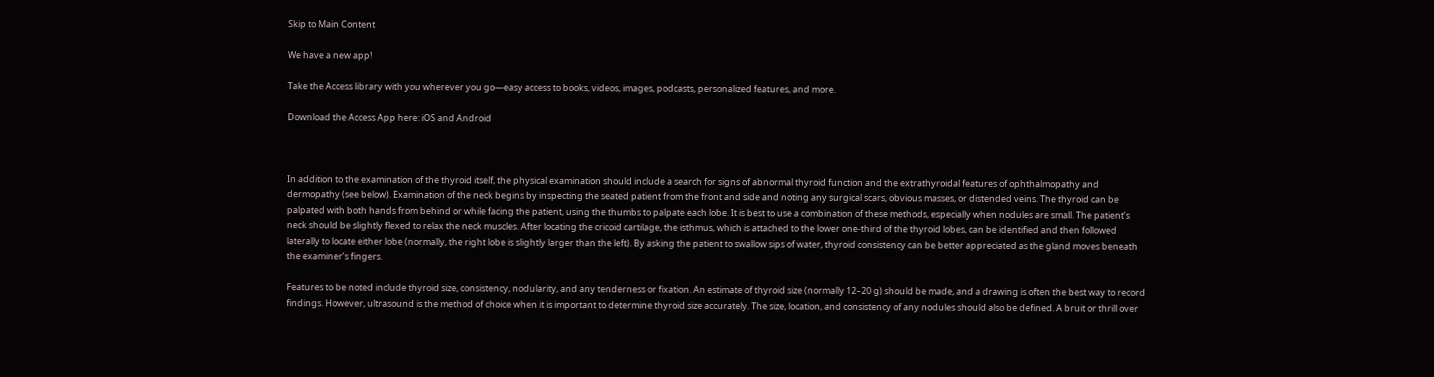Skip to Main Content

We have a new app!

Take the Access library with you wherever you go—easy access to books, videos, images, podcasts, personalized features, and more.

Download the Access App here: iOS and Android



In addition to the examination of the thyroid itself, the physical examination should include a search for signs of abnormal thyroid function and the extrathyroidal features of ophthalmopathy and dermopathy (see below). Examination of the neck begins by inspecting the seated patient from the front and side and noting any surgical scars, obvious masses, or distended veins. The thyroid can be palpated with both hands from behind or while facing the patient, using the thumbs to palpate each lobe. It is best to use a combination of these methods, especially when nodules are small. The patient’s neck should be slightly flexed to relax the neck muscles. After locating the cricoid cartilage, the isthmus, which is attached to the lower one-third of the thyroid lobes, can be identified and then followed laterally to locate either lobe (normally, the right lobe is slightly larger than the left). By asking the patient to swallow sips of water, thyroid consistency can be better appreciated as the gland moves beneath the examiner’s fingers.

Features to be noted include thyroid size, consistency, nodularity, and any tenderness or fixation. An estimate of thyroid size (normally 12–20 g) should be made, and a drawing is often the best way to record findings. However, ultrasound is the method of choice when it is important to determine thyroid size accurately. The size, location, and consistency of any nodules should also be defined. A bruit or thrill over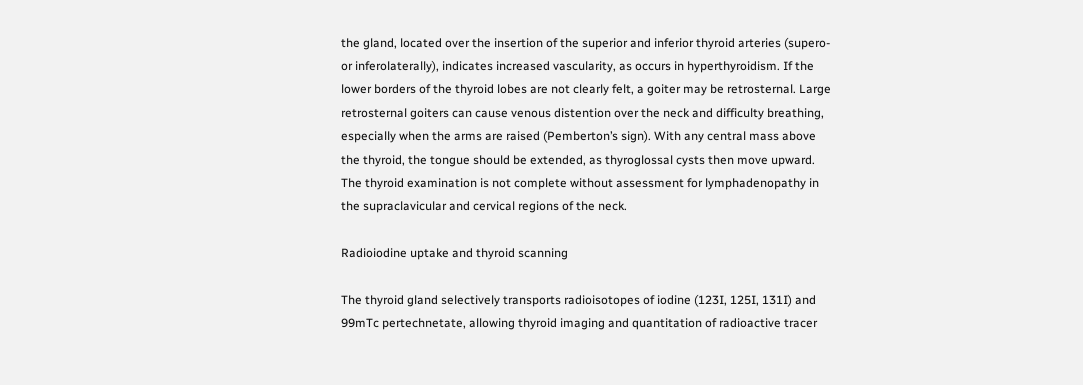the gland, located over the insertion of the superior and inferior thyroid arteries (supero- or inferolaterally), indicates increased vascularity, as occurs in hyperthyroidism. If the lower borders of the thyroid lobes are not clearly felt, a goiter may be retrosternal. Large retrosternal goiters can cause venous distention over the neck and difficulty breathing, especially when the arms are raised (Pemberton’s sign). With any central mass above the thyroid, the tongue should be extended, as thyroglossal cysts then move upward. The thyroid examination is not complete without assessment for lymphadenopathy in the supraclavicular and cervical regions of the neck.

Radioiodine uptake and thyroid scanning

The thyroid gland selectively transports radioisotopes of iodine (123I, 125I, 131I) and 99mTc pertechnetate, allowing thyroid imaging and quantitation of radioactive tracer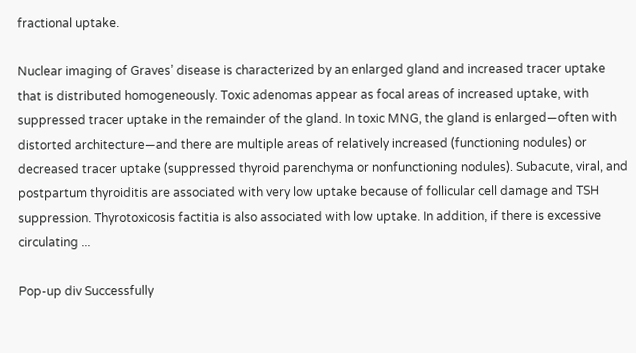fractional uptake.

Nuclear imaging of Graves’ disease is characterized by an enlarged gland and increased tracer uptake that is distributed homogeneously. Toxic adenomas appear as focal areas of increased uptake, with suppressed tracer uptake in the remainder of the gland. In toxic MNG, the gland is enlarged—often with distorted architecture—and there are multiple areas of relatively increased (functioning nodules) or decreased tracer uptake (suppressed thyroid parenchyma or nonfunctioning nodules). Subacute, viral, and postpartum thyroiditis are associated with very low uptake because of follicular cell damage and TSH suppression. Thyrotoxicosis factitia is also associated with low uptake. In addition, if there is excessive circulating ...

Pop-up div Successfully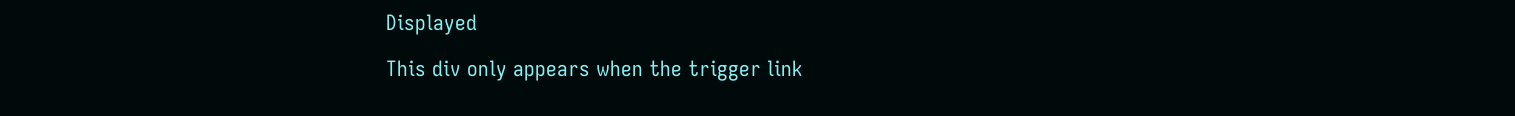Displayed

This div only appears when the trigger link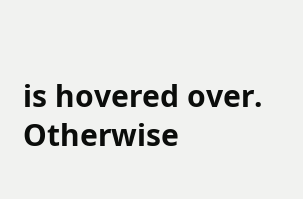is hovered over. Otherwise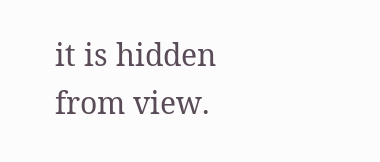it is hidden from view.